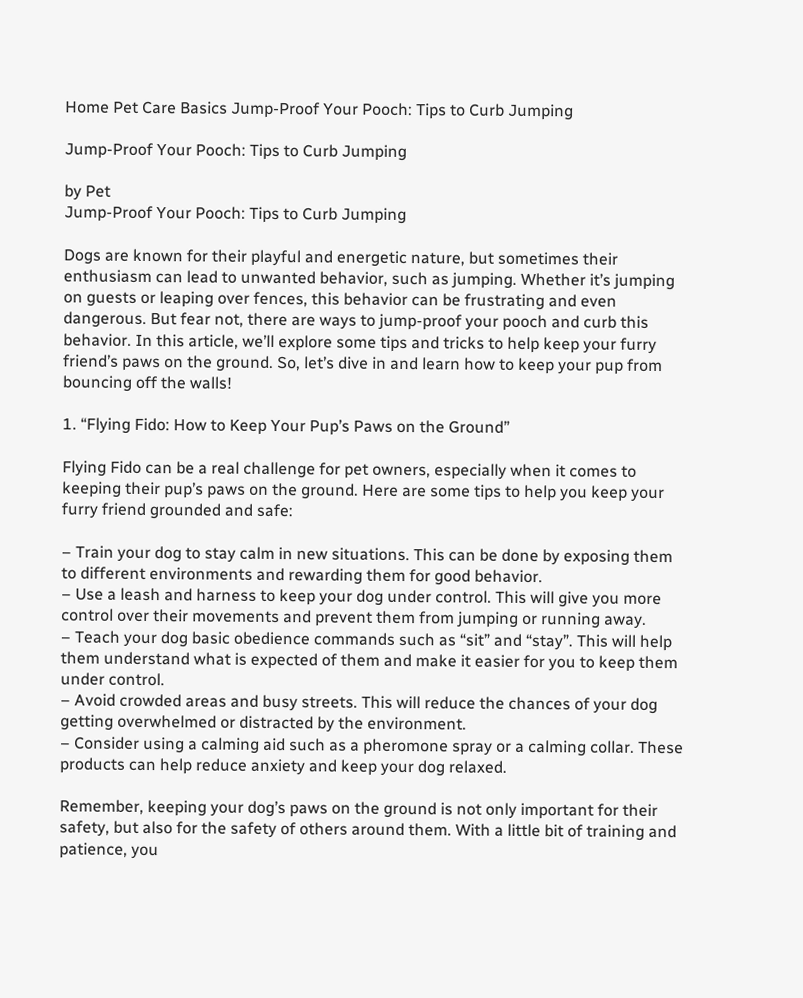Home Pet Care Basics Jump-Proof Your Pooch: Tips to Curb Jumping

Jump-Proof Your Pooch: Tips to Curb Jumping

by Pet
Jump-Proof Your Pooch: Tips to Curb Jumping

Dogs are known for their playful and energetic nature, but sometimes their enthusiasm can lead to unwanted behavior, such as jumping. Whether it’s jumping on guests or leaping over fences, this behavior can be frustrating and even dangerous. But fear not, there are ways to jump-proof your pooch and curb this behavior. In this article, we’ll explore some tips and tricks to help keep your furry friend’s paws on the ground. So, let’s dive in and learn how to keep your pup from bouncing off the walls!

1. “Flying Fido: How to Keep Your Pup’s Paws on the Ground”

Flying Fido can be a real challenge for pet owners, especially when it comes to keeping their pup’s paws on the ground. Here are some tips to help you keep your furry friend grounded and safe:

– Train your dog to stay calm in new situations. This can be done by exposing them to different environments and rewarding them for good behavior.
– Use a leash and harness to keep your dog under control. This will give you more control over their movements and prevent them from jumping or running away.
– Teach your dog basic obedience commands such as “sit” and “stay”. This will help them understand what is expected of them and make it easier for you to keep them under control.
– Avoid crowded areas and busy streets. This will reduce the chances of your dog getting overwhelmed or distracted by the environment.
– Consider using a calming aid such as a pheromone spray or a calming collar. These products can help reduce anxiety and keep your dog relaxed.

Remember, keeping your dog’s paws on the ground is not only important for their safety, but also for the safety of others around them. With a little bit of training and patience, you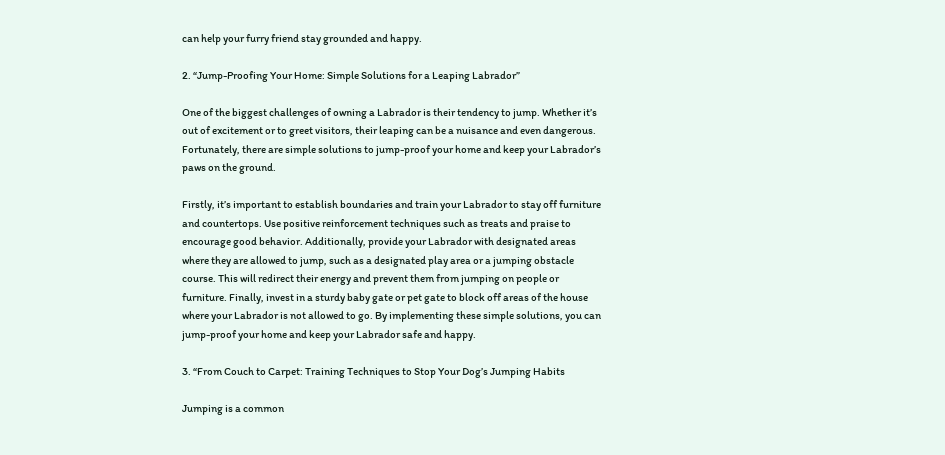can help your furry friend stay grounded and happy.

2. “Jump-Proofing Your Home: Simple Solutions for a Leaping Labrador”

One of the biggest challenges of owning a Labrador is their tendency to jump. Whether it’s out of excitement or to greet visitors, their leaping can be a nuisance and even dangerous. Fortunately, there are simple solutions to jump-proof your home and keep your Labrador’s paws on the ground.

Firstly, it’s important to establish boundaries and train your Labrador to stay off furniture and countertops. Use positive reinforcement techniques such as treats and praise to encourage good behavior. Additionally, provide your Labrador with designated areas where they are allowed to jump, such as a designated play area or a jumping obstacle course. This will redirect their energy and prevent them from jumping on people or furniture. Finally, invest in a sturdy baby gate or pet gate to block off areas of the house where your Labrador is not allowed to go. By implementing these simple solutions, you can jump-proof your home and keep your Labrador safe and happy.

3. “From Couch to Carpet: Training Techniques to Stop Your Dog’s Jumping Habits

Jumping is a common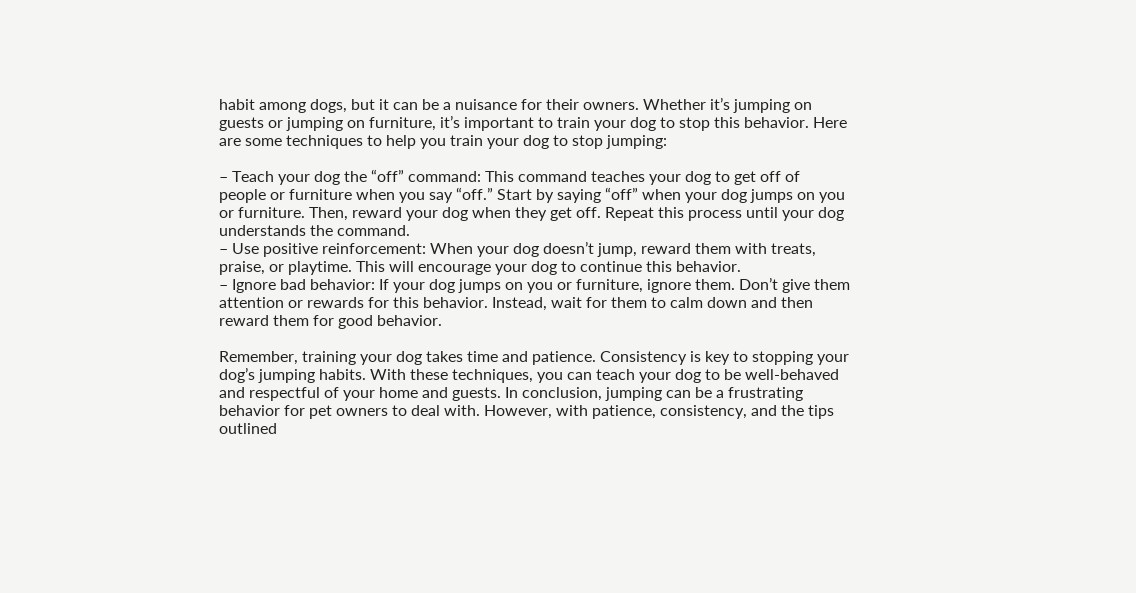habit among dogs, but it can be a nuisance for their owners. Whether it’s jumping on guests or jumping on furniture, it’s important to train your dog to stop this behavior. Here are some techniques to help you train your dog to stop jumping:

– Teach your dog the “off” command: This command teaches your dog to get off of people or furniture when you say “off.” Start by saying “off” when your dog jumps on you or furniture. Then, reward your dog when they get off. Repeat this process until your dog understands the command.
– Use positive reinforcement: When your dog doesn’t jump, reward them with treats, praise, or playtime. This will encourage your dog to continue this behavior.
– Ignore bad behavior: If your dog jumps on you or furniture, ignore them. Don’t give them attention or rewards for this behavior. Instead, wait for them to calm down and then reward them for good behavior.

Remember, training your dog takes time and patience. Consistency is key to stopping your dog’s jumping habits. With these techniques, you can teach your dog to be well-behaved and respectful of your home and guests. In conclusion, jumping can be a frustrating behavior for pet owners to deal with. However, with patience, consistency, and the tips outlined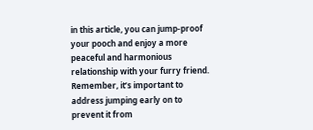in this article, you can jump-proof your pooch and enjoy a more peaceful and harmonious relationship with your furry friend. Remember, it’s important to address jumping early on to prevent it from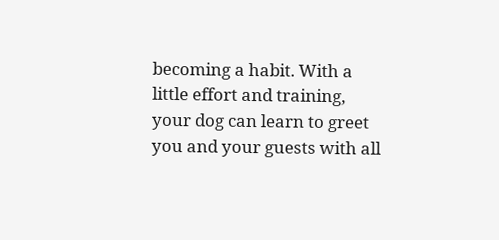becoming a habit. With a little effort and training, your dog can learn to greet you and your guests with all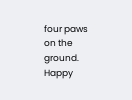four paws on the ground. Happy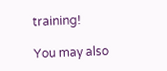training!

You may also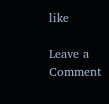like

Leave a Comment